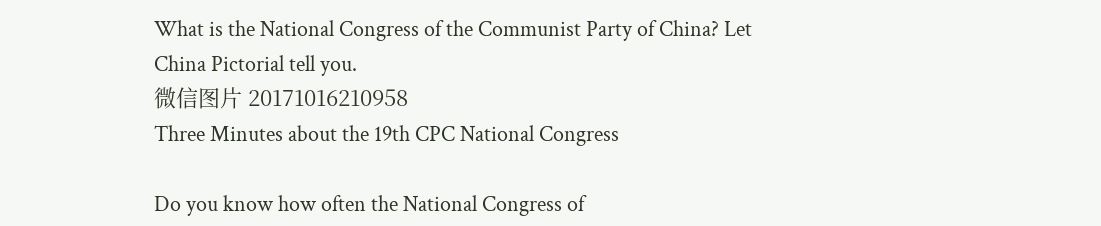What is the National Congress of the Communist Party of China? Let China Pictorial tell you.
微信图片 20171016210958
Three Minutes about the 19th CPC National Congress

Do you know how often the National Congress of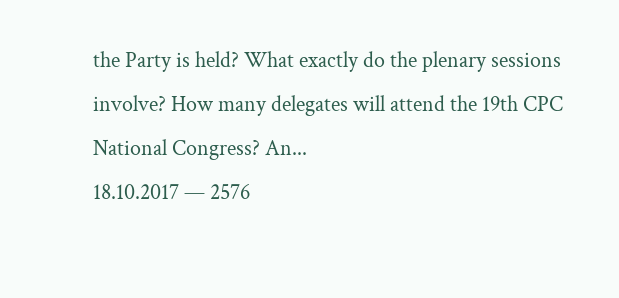the Party is held? What exactly do the plenary sessions involve? How many delegates will attend the 19th CPC National Congress? An...
18.10.2017 — 2576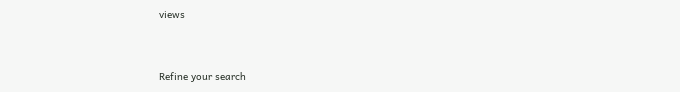views


Refine your search